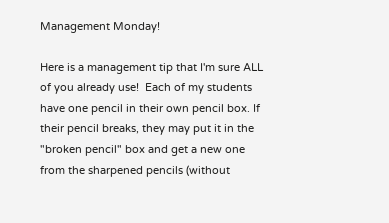Management Monday!

Here is a management tip that I'm sure ALL of you already use!  Each of my students have one pencil in their own pencil box. If their pencil breaks, they may put it in the "broken pencil" box and get a new one from the sharpened pencils (without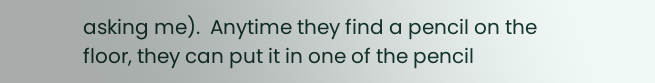asking me).  Anytime they find a pencil on the floor, they can put it in one of the pencil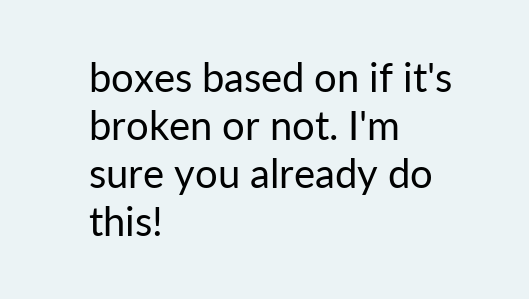boxes based on if it's broken or not. I'm sure you already do this!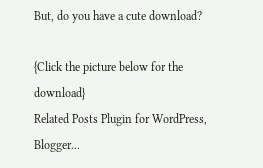But, do you have a cute download?

{Click the picture below for the download}
Related Posts Plugin for WordPress, Blogger...